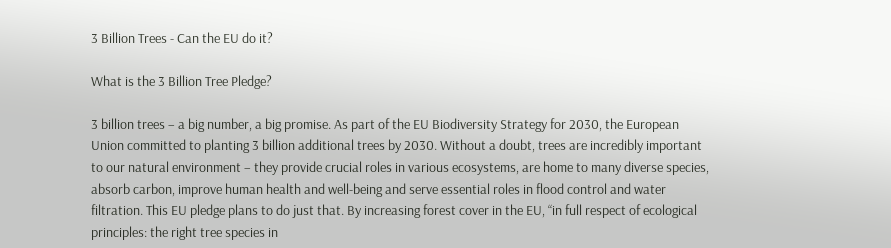3 Billion Trees - Can the EU do it?

What is the 3 Billion Tree Pledge?

3 billion trees – a big number, a big promise. As part of the EU Biodiversity Strategy for 2030, the European Union committed to planting 3 billion additional trees by 2030. Without a doubt, trees are incredibly important to our natural environment – they provide crucial roles in various ecosystems, are home to many diverse species, absorb carbon, improve human health and well-being and serve essential roles in flood control and water filtration. This EU pledge plans to do just that. By increasing forest cover in the EU, “in full respect of ecological principles: the right tree species in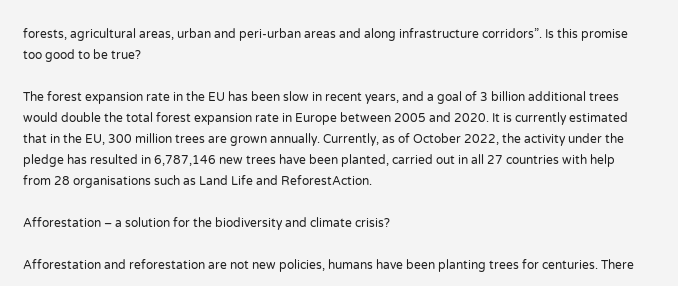forests, agricultural areas, urban and peri-urban areas and along infrastructure corridors”. Is this promise too good to be true?

The forest expansion rate in the EU has been slow in recent years, and a goal of 3 billion additional trees would double the total forest expansion rate in Europe between 2005 and 2020. It is currently estimated that in the EU, 300 million trees are grown annually. Currently, as of October 2022, the activity under the pledge has resulted in 6,787,146 new trees have been planted, carried out in all 27 countries with help from 28 organisations such as Land Life and ReforestAction.

Afforestation – a solution for the biodiversity and climate crisis?

Afforestation and reforestation are not new policies, humans have been planting trees for centuries. There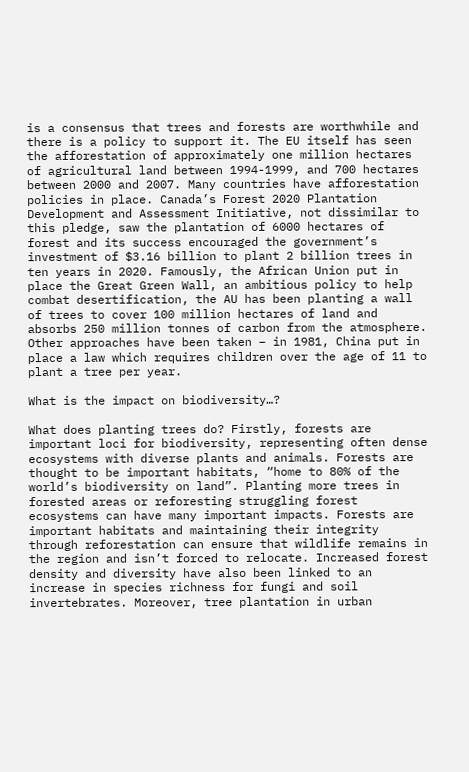is a consensus that trees and forests are worthwhile and there is a policy to support it. The EU itself has seen the afforestation of approximately one million hectares of agricultural land between 1994-1999, and 700 hectares between 2000 and 2007. Many countries have afforestation policies in place. Canada’s Forest 2020 Plantation Development and Assessment Initiative, not dissimilar to this pledge, saw the plantation of 6000 hectares of forest and its success encouraged the government’s investment of $3.16 billion to plant 2 billion trees in ten years in 2020. Famously, the African Union put in place the Great Green Wall, an ambitious policy to help combat desertification, the AU has been planting a wall of trees to cover 100 million hectares of land and absorbs 250 million tonnes of carbon from the atmosphere. Other approaches have been taken – in 1981, China put in place a law which requires children over the age of 11 to plant a tree per year.

What is the impact on biodiversity…?

What does planting trees do? Firstly, forests are important loci for biodiversity, representing often dense ecosystems with diverse plants and animals. Forests are thought to be important habitats, “home to 80% of the world’s biodiversity on land”. Planting more trees in forested areas or reforesting struggling forest ecosystems can have many important impacts. Forests are important habitats and maintaining their integrity through reforestation can ensure that wildlife remains in the region and isn’t forced to relocate. Increased forest density and diversity have also been linked to an increase in species richness for fungi and soil invertebrates. Moreover, tree plantation in urban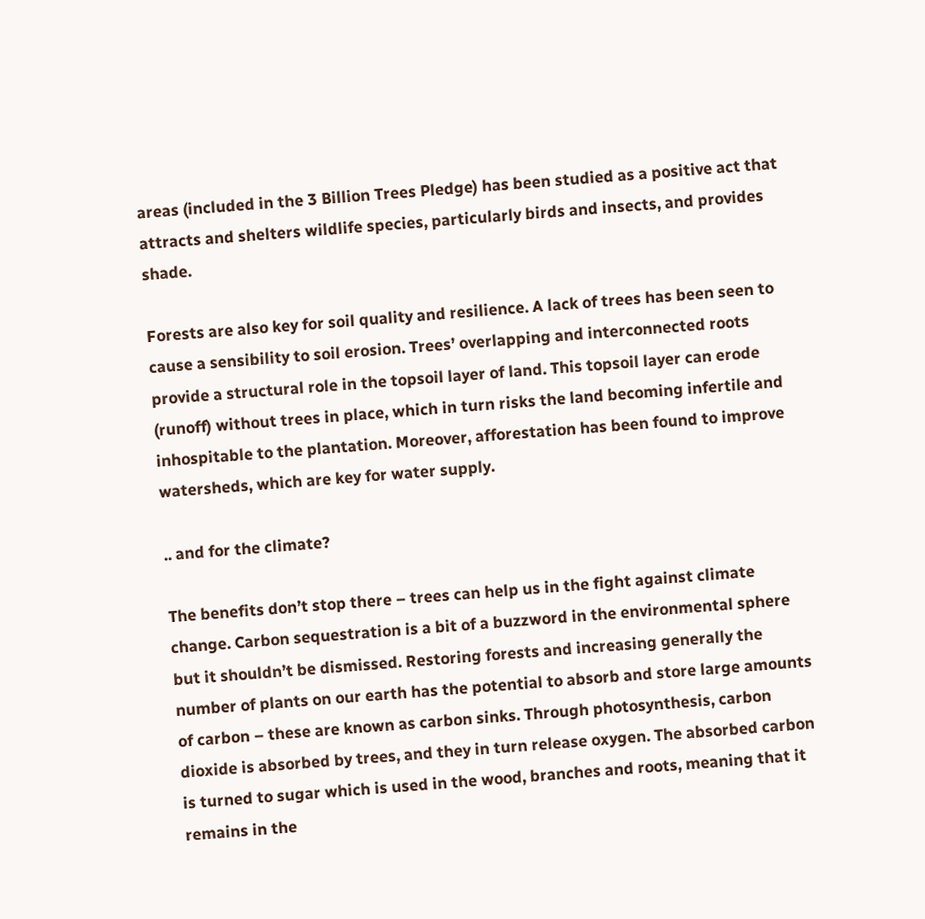areas (included in the 3 Billion Trees Pledge) has been studied as a positive act that attracts and shelters wildlife species, particularly birds and insects, and provides shade.

Forests are also key for soil quality and resilience. A lack of trees has been seen to cause a sensibility to soil erosion. Trees’ overlapping and interconnected roots provide a structural role in the topsoil layer of land. This topsoil layer can erode (runoff) without trees in place, which in turn risks the land becoming infertile and inhospitable to the plantation. Moreover, afforestation has been found to improve watersheds, which are key for water supply.

.. and for the climate?

The benefits don’t stop there – trees can help us in the fight against climate change. Carbon sequestration is a bit of a buzzword in the environmental sphere but it shouldn’t be dismissed. Restoring forests and increasing generally the number of plants on our earth has the potential to absorb and store large amounts of carbon – these are known as carbon sinks. Through photosynthesis, carbon dioxide is absorbed by trees, and they in turn release oxygen. The absorbed carbon is turned to sugar which is used in the wood, branches and roots, meaning that it remains in the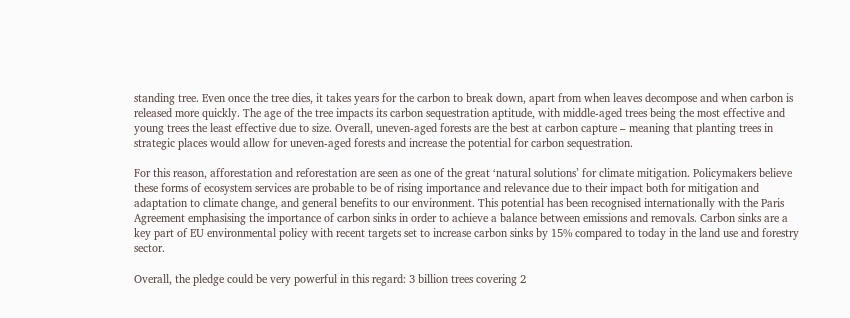standing tree. Even once the tree dies, it takes years for the carbon to break down, apart from when leaves decompose and when carbon is released more quickly. The age of the tree impacts its carbon sequestration aptitude, with middle-aged trees being the most effective and young trees the least effective due to size. Overall, uneven-aged forests are the best at carbon capture – meaning that planting trees in strategic places would allow for uneven-aged forests and increase the potential for carbon sequestration.

For this reason, afforestation and reforestation are seen as one of the great ‘natural solutions’ for climate mitigation. Policymakers believe these forms of ecosystem services are probable to be of rising importance and relevance due to their impact both for mitigation and adaptation to climate change, and general benefits to our environment. This potential has been recognised internationally with the Paris Agreement emphasising the importance of carbon sinks in order to achieve a balance between emissions and removals. Carbon sinks are a key part of EU environmental policy with recent targets set to increase carbon sinks by 15% compared to today in the land use and forestry sector.

Overall, the pledge could be very powerful in this regard: 3 billion trees covering 2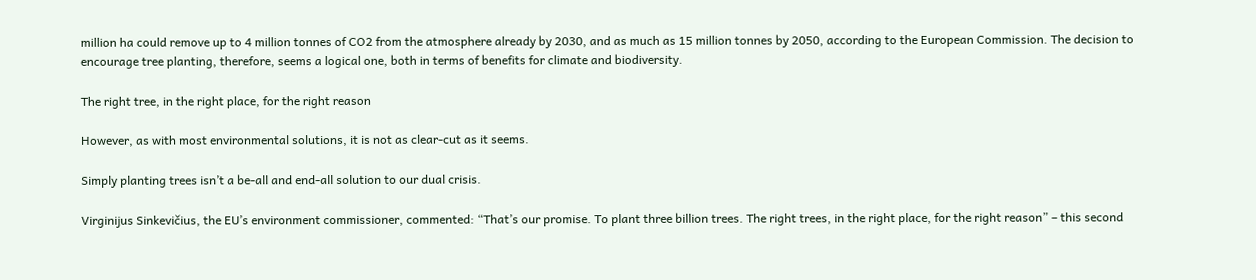million ha could remove up to 4 million tonnes of CO2 from the atmosphere already by 2030, and as much as 15 million tonnes by 2050, according to the European Commission. The decision to encourage tree planting, therefore, seems a logical one, both in terms of benefits for climate and biodiversity.

The right tree, in the right place, for the right reason

However, as with most environmental solutions, it is not as clear-cut as it seems.

Simply planting trees isn’t a be-all and end-all solution to our dual crisis.

Virginijus Sinkevičius, the EU’s environment commissioner, commented: “That’s our promise. To plant three billion trees. The right trees, in the right place, for the right reason” – this second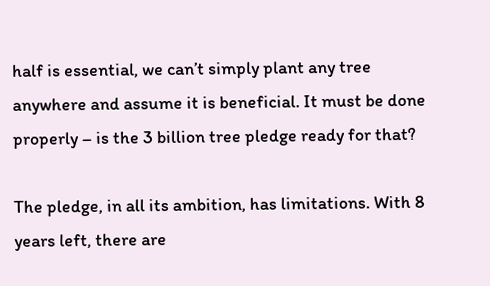half is essential, we can’t simply plant any tree anywhere and assume it is beneficial. It must be done properly – is the 3 billion tree pledge ready for that?

The pledge, in all its ambition, has limitations. With 8 years left, there are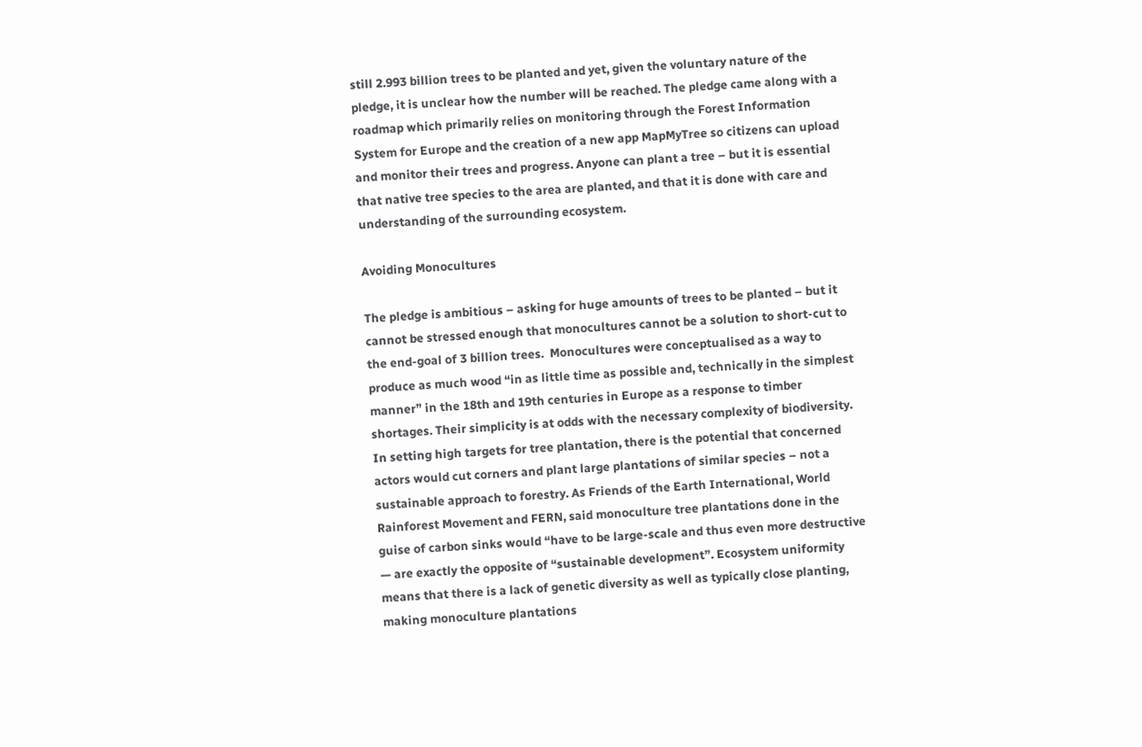still 2.993 billion trees to be planted and yet, given the voluntary nature of the pledge, it is unclear how the number will be reached. The pledge came along with a roadmap which primarily relies on monitoring through the Forest Information System for Europe and the creation of a new app MapMyTree so citizens can upload and monitor their trees and progress. Anyone can plant a tree – but it is essential that native tree species to the area are planted, and that it is done with care and understanding of the surrounding ecosystem.

Avoiding Monocultures

The pledge is ambitious – asking for huge amounts of trees to be planted – but it cannot be stressed enough that monocultures cannot be a solution to short-cut to the end-goal of 3 billion trees.  Monocultures were conceptualised as a way to produce as much wood “in as little time as possible and, technically in the simplest manner” in the 18th and 19th centuries in Europe as a response to timber shortages. Their simplicity is at odds with the necessary complexity of biodiversity. In setting high targets for tree plantation, there is the potential that concerned actors would cut corners and plant large plantations of similar species – not a sustainable approach to forestry. As Friends of the Earth International, World Rainforest Movement and FERN, said monoculture tree plantations done in the guise of carbon sinks would “have to be large-scale and thus even more destructive — are exactly the opposite of “sustainable development”. Ecosystem uniformity means that there is a lack of genetic diversity as well as typically close planting, making monoculture plantations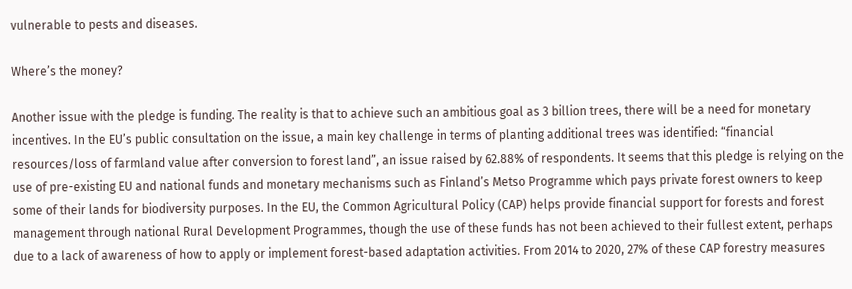vulnerable to pests and diseases.

Where’s the money?

Another issue with the pledge is funding. The reality is that to achieve such an ambitious goal as 3 billion trees, there will be a need for monetary incentives. In the EU’s public consultation on the issue, a main key challenge in terms of planting additional trees was identified: “financial resources/loss of farmland value after conversion to forest land”, an issue raised by 62.88% of respondents. It seems that this pledge is relying on the use of pre-existing EU and national funds and monetary mechanisms such as Finland’s Metso Programme which pays private forest owners to keep some of their lands for biodiversity purposes. In the EU, the Common Agricultural Policy (CAP) helps provide financial support for forests and forest management through national Rural Development Programmes, though the use of these funds has not been achieved to their fullest extent, perhaps due to a lack of awareness of how to apply or implement forest-based adaptation activities. From 2014 to 2020, 27% of these CAP forestry measures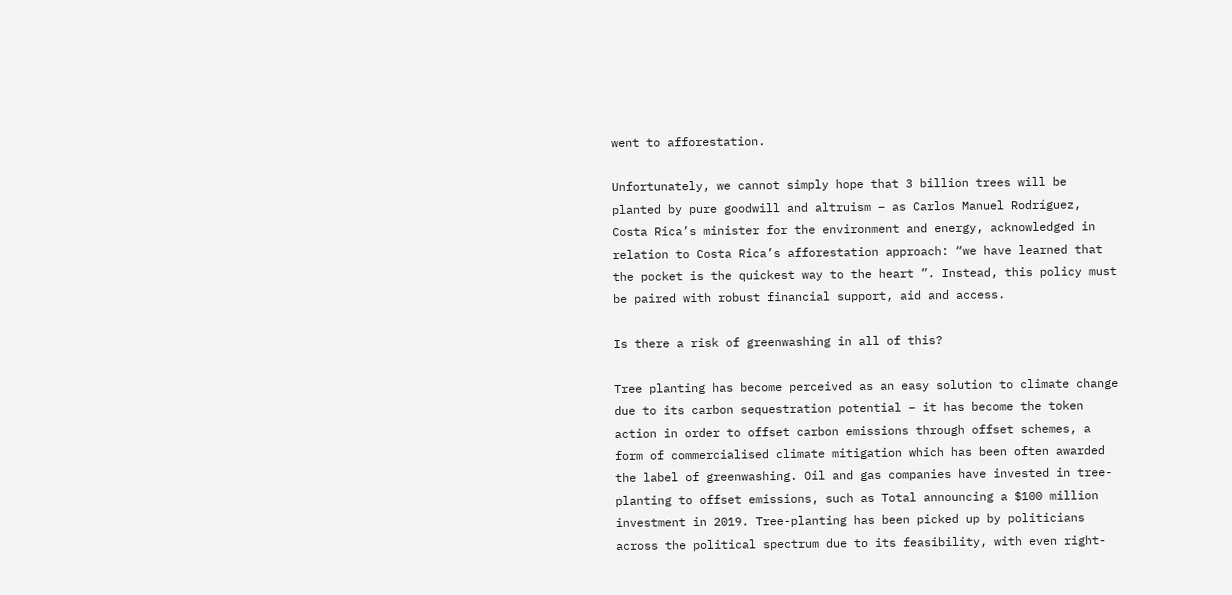went to afforestation.

Unfortunately, we cannot simply hope that 3 billion trees will be planted by pure goodwill and altruism – as Carlos Manuel Rodríguez, Costa Rica’s minister for the environment and energy, acknowledged in relation to Costa Rica’s afforestation approach: “we have learned that the pocket is the quickest way to the heart ”. Instead, this policy must be paired with robust financial support, aid and access.

Is there a risk of greenwashing in all of this?

Tree planting has become perceived as an easy solution to climate change due to its carbon sequestration potential – it has become the token action in order to offset carbon emissions through offset schemes, a form of commercialised climate mitigation which has been often awarded the label of greenwashing. Oil and gas companies have invested in tree-planting to offset emissions, such as Total announcing a $100 million investment in 2019. Tree-planting has been picked up by politicians across the political spectrum due to its feasibility, with even right-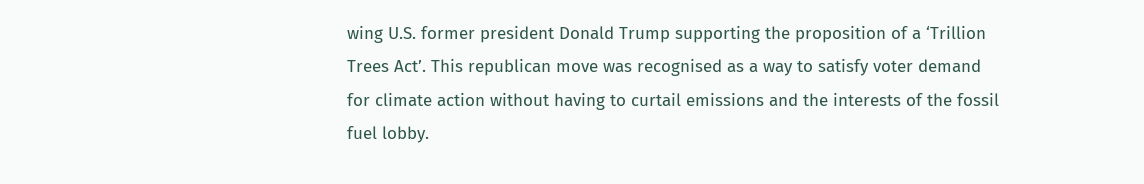wing U.S. former president Donald Trump supporting the proposition of a ‘Trillion Trees Act’. This republican move was recognised as a way to satisfy voter demand for climate action without having to curtail emissions and the interests of the fossil fuel lobby.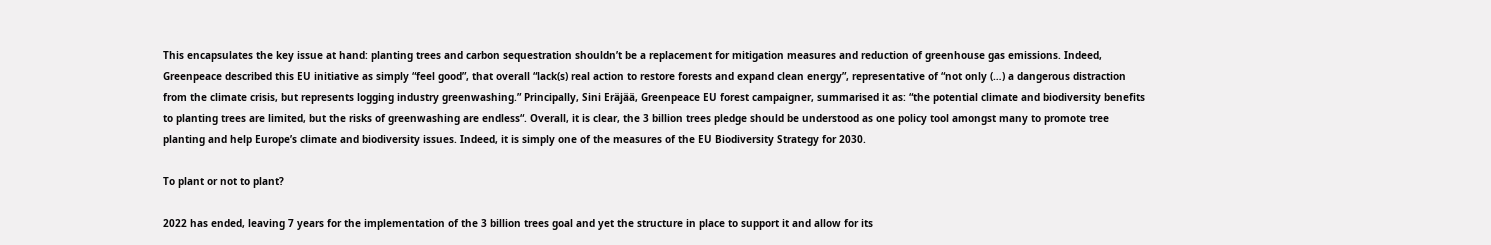This encapsulates the key issue at hand: planting trees and carbon sequestration shouldn’t be a replacement for mitigation measures and reduction of greenhouse gas emissions. Indeed, Greenpeace described this EU initiative as simply “feel good”, that overall “lack(s) real action to restore forests and expand clean energy”, representative of “not only (…) a dangerous distraction from the climate crisis, but represents logging industry greenwashing.” Principally, Sini Eräjää, Greenpeace EU forest campaigner, summarised it as: “the potential climate and biodiversity benefits to planting trees are limited, but the risks of greenwashing are endless“. Overall, it is clear, the 3 billion trees pledge should be understood as one policy tool amongst many to promote tree planting and help Europe’s climate and biodiversity issues. Indeed, it is simply one of the measures of the EU Biodiversity Strategy for 2030.

To plant or not to plant?

2022 has ended, leaving 7 years for the implementation of the 3 billion trees goal and yet the structure in place to support it and allow for its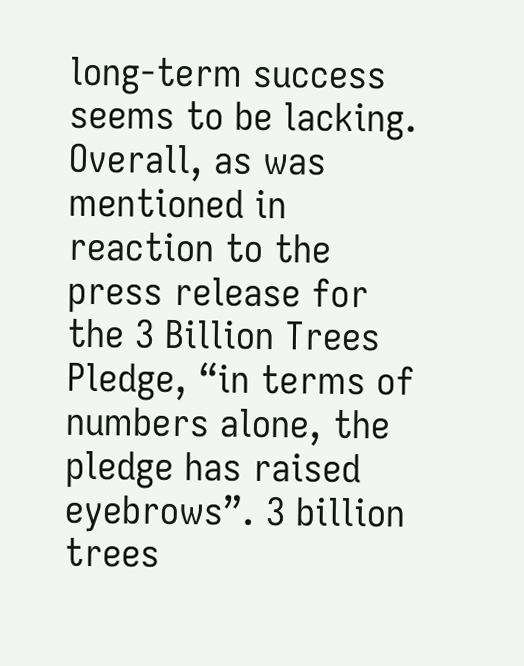long-term success seems to be lacking. Overall, as was mentioned in reaction to the press release for the 3 Billion Trees Pledge, “in terms of numbers alone, the pledge has raised eyebrows”. 3 billion trees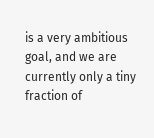is a very ambitious goal, and we are currently only a tiny fraction of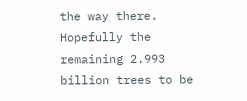the way there. Hopefully the remaining 2.993 billion trees to be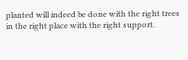planted will indeed be done with the right trees in the right place with the right support.